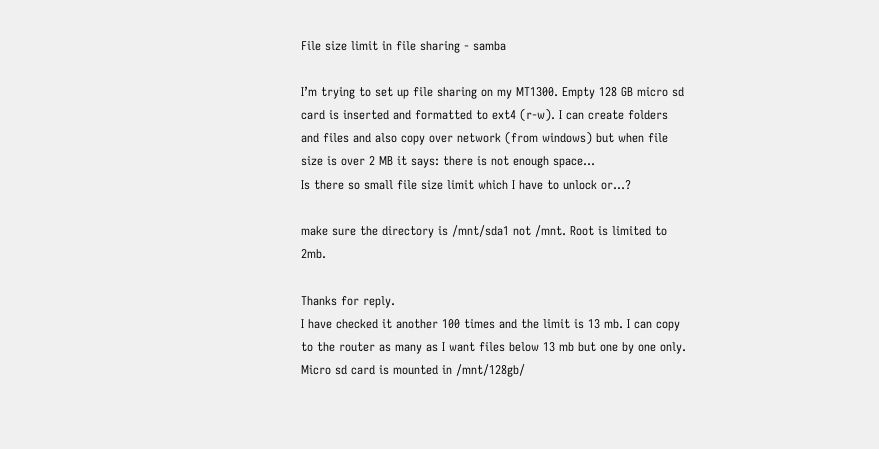File size limit in file sharing - samba

I’m trying to set up file sharing on my MT1300. Empty 128 GB micro sd card is inserted and formatted to ext4 (r-w). I can create folders and files and also copy over network (from windows) but when file size is over 2 MB it says: there is not enough space…
Is there so small file size limit which I have to unlock or…?

make sure the directory is /mnt/sda1 not /mnt. Root is limited to 2mb.

Thanks for reply.
I have checked it another 100 times and the limit is 13 mb. I can copy to the router as many as I want files below 13 mb but one by one only. Micro sd card is mounted in /mnt/128gb/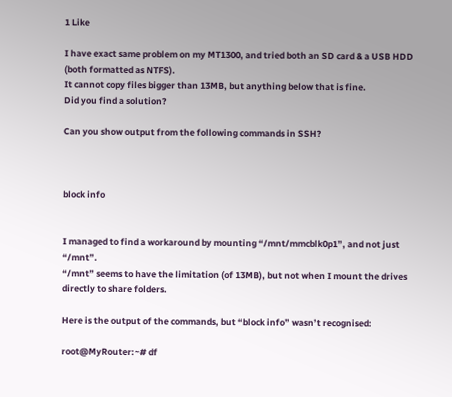1 Like

I have exact same problem on my MT1300, and tried both an SD card & a USB HDD (both formatted as NTFS).
It cannot copy files bigger than 13MB, but anything below that is fine.
Did you find a solution?

Can you show output from the following commands in SSH?



block info


I managed to find a workaround by mounting “/mnt/mmcblk0p1”, and not just “/mnt”.
“/mnt” seems to have the limitation (of 13MB), but not when I mount the drives directly to share folders.

Here is the output of the commands, but “block info” wasn’t recognised:

root@MyRouter:~# df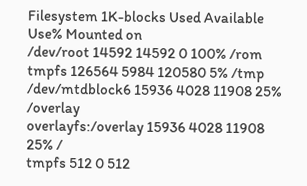Filesystem 1K-blocks Used Available Use% Mounted on
/dev/root 14592 14592 0 100% /rom
tmpfs 126564 5984 120580 5% /tmp
/dev/mtdblock6 15936 4028 11908 25% /overlay
overlayfs:/overlay 15936 4028 11908 25% /
tmpfs 512 0 512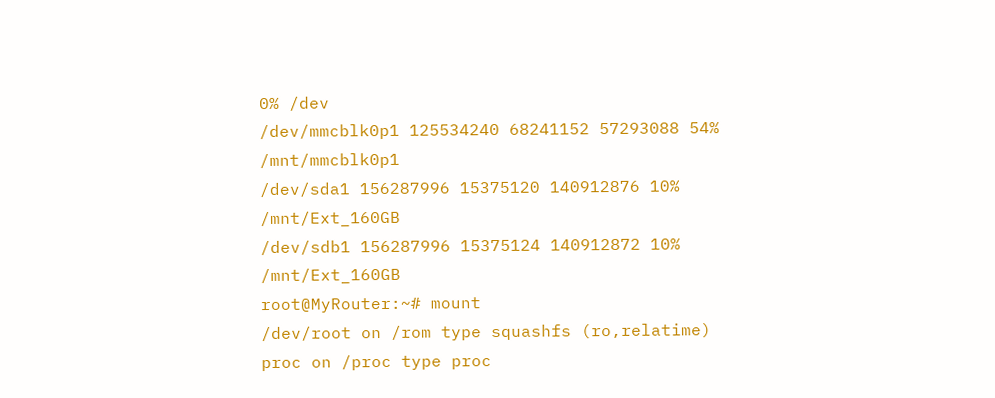0% /dev
/dev/mmcblk0p1 125534240 68241152 57293088 54% /mnt/mmcblk0p1
/dev/sda1 156287996 15375120 140912876 10% /mnt/Ext_160GB
/dev/sdb1 156287996 15375124 140912872 10% /mnt/Ext_160GB
root@MyRouter:~# mount
/dev/root on /rom type squashfs (ro,relatime)
proc on /proc type proc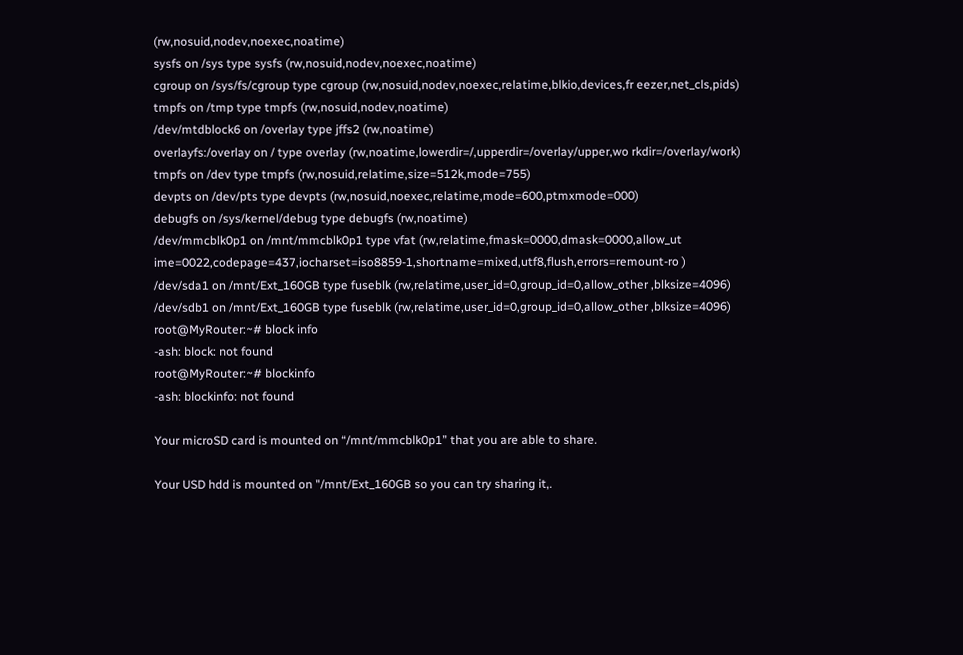(rw,nosuid,nodev,noexec,noatime)
sysfs on /sys type sysfs (rw,nosuid,nodev,noexec,noatime)
cgroup on /sys/fs/cgroup type cgroup (rw,nosuid,nodev,noexec,relatime,blkio,devices,fr eezer,net_cls,pids)
tmpfs on /tmp type tmpfs (rw,nosuid,nodev,noatime)
/dev/mtdblock6 on /overlay type jffs2 (rw,noatime)
overlayfs:/overlay on / type overlay (rw,noatime,lowerdir=/,upperdir=/overlay/upper,wo rkdir=/overlay/work)
tmpfs on /dev type tmpfs (rw,nosuid,relatime,size=512k,mode=755)
devpts on /dev/pts type devpts (rw,nosuid,noexec,relatime,mode=600,ptmxmode=000)
debugfs on /sys/kernel/debug type debugfs (rw,noatime)
/dev/mmcblk0p1 on /mnt/mmcblk0p1 type vfat (rw,relatime,fmask=0000,dmask=0000,allow_ut ime=0022,codepage=437,iocharset=iso8859-1,shortname=mixed,utf8,flush,errors=remount-ro )
/dev/sda1 on /mnt/Ext_160GB type fuseblk (rw,relatime,user_id=0,group_id=0,allow_other ,blksize=4096)
/dev/sdb1 on /mnt/Ext_160GB type fuseblk (rw,relatime,user_id=0,group_id=0,allow_other ,blksize=4096)
root@MyRouter:~# block info
-ash: block: not found
root@MyRouter:~# blockinfo
-ash: blockinfo: not found

Your microSD card is mounted on “/mnt/mmcblk0p1” that you are able to share.

Your USD hdd is mounted on "/mnt/Ext_160GB so you can try sharing it,.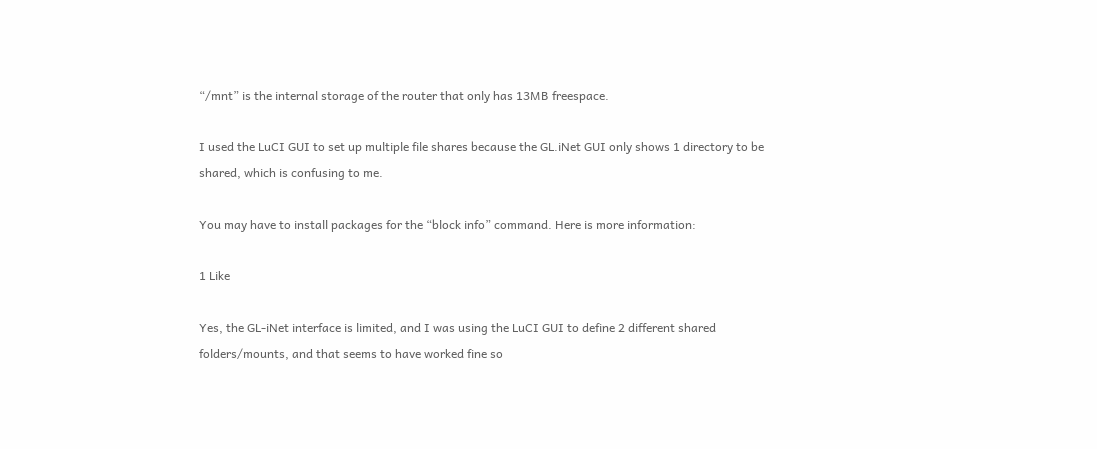“/mnt” is the internal storage of the router that only has 13MB freespace.

I used the LuCI GUI to set up multiple file shares because the GL.iNet GUI only shows 1 directory to be shared, which is confusing to me.

You may have to install packages for the “block info” command. Here is more information:

1 Like

Yes, the GL-iNet interface is limited, and I was using the LuCI GUI to define 2 different shared folders/mounts, and that seems to have worked fine so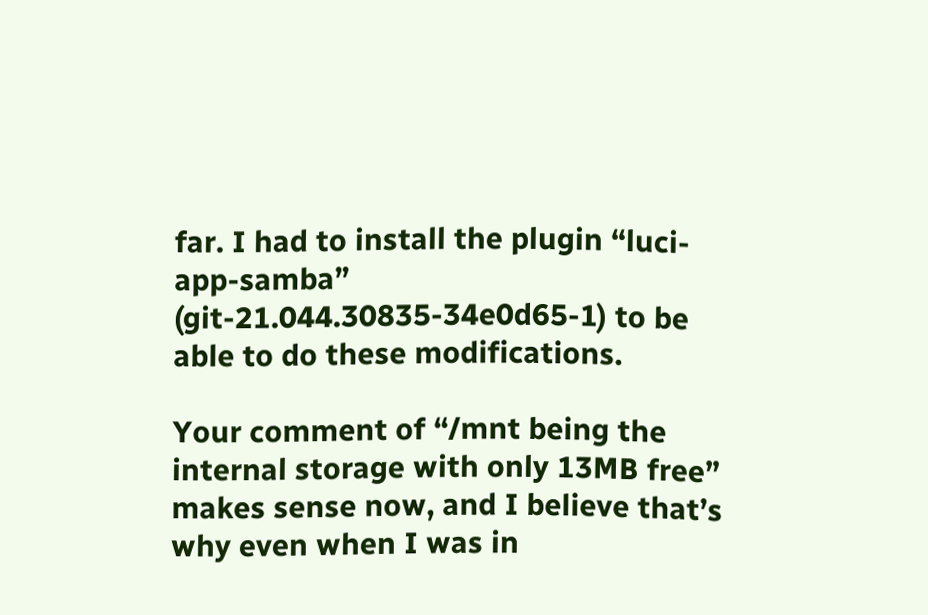far. I had to install the plugin “luci-app-samba” (git-21.044.30835-34e0d65-1) to be able to do these modifications.

Your comment of “/mnt being the internal storage with only 13MB free” makes sense now, and I believe that’s why even when I was in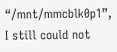“/mnt/mmcblk0p1”, I still could not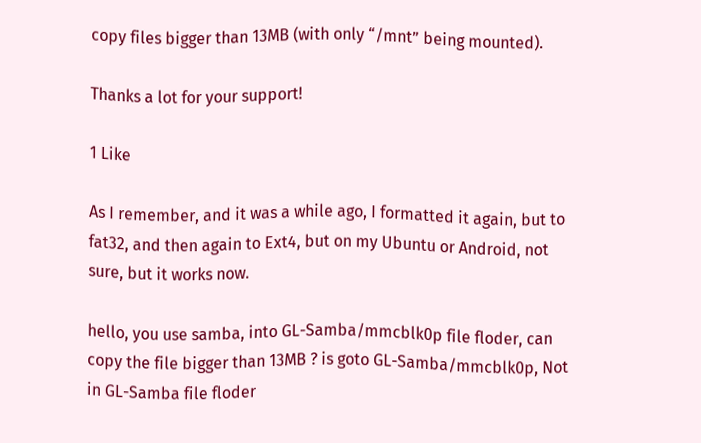copy files bigger than 13MB (with only “/mnt” being mounted).

Thanks a lot for your support!

1 Like

As I remember, and it was a while ago, I formatted it again, but to fat32, and then again to Ext4, but on my Ubuntu or Android, not sure, but it works now.

hello, you use samba, into GL-Samba/mmcblk0p file floder, can copy the file bigger than 13MB ? is goto GL-Samba/mmcblk0p, Not in GL-Samba file floder